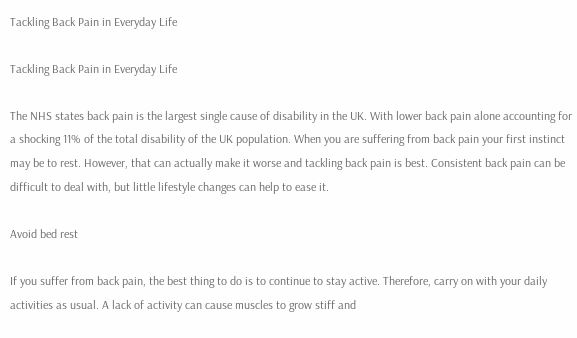Tackling Back Pain in Everyday Life

Tackling Back Pain in Everyday Life

The NHS states back pain is the largest single cause of disability in the UK. With lower back pain alone accounting for a shocking 11% of the total disability of the UK population. When you are suffering from back pain your first instinct may be to rest. However, that can actually make it worse and tackling back pain is best. Consistent back pain can be difficult to deal with, but little lifestyle changes can help to ease it.

Avoid bed rest

If you suffer from back pain, the best thing to do is to continue to stay active. Therefore, carry on with your daily activities as usual. A lack of activity can cause muscles to grow stiff and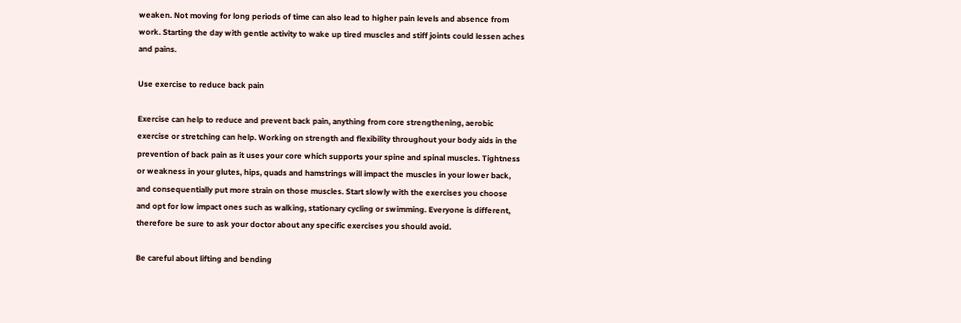weaken. Not moving for long periods of time can also lead to higher pain levels and absence from work. Starting the day with gentle activity to wake up tired muscles and stiff joints could lessen aches and pains.

Use exercise to reduce back pain

Exercise can help to reduce and prevent back pain, anything from core strengthening, aerobic exercise or stretching can help. Working on strength and flexibility throughout your body aids in the prevention of back pain as it uses your core which supports your spine and spinal muscles. Tightness or weakness in your glutes, hips, quads and hamstrings will impact the muscles in your lower back, and consequentially put more strain on those muscles. Start slowly with the exercises you choose and opt for low impact ones such as walking, stationary cycling or swimming. Everyone is different, therefore be sure to ask your doctor about any specific exercises you should avoid.

Be careful about lifting and bending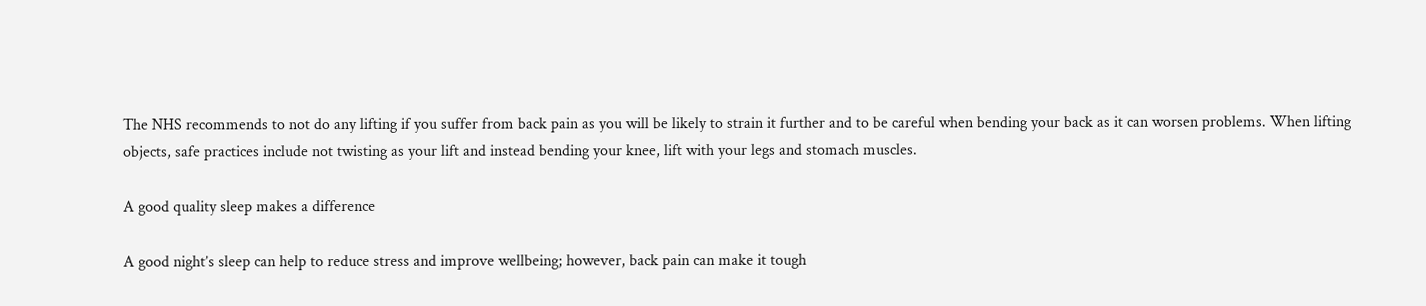The NHS recommends to not do any lifting if you suffer from back pain as you will be likely to strain it further and to be careful when bending your back as it can worsen problems. When lifting objects, safe practices include not twisting as your lift and instead bending your knee, lift with your legs and stomach muscles.

A good quality sleep makes a difference

A good night’s sleep can help to reduce stress and improve wellbeing; however, back pain can make it tough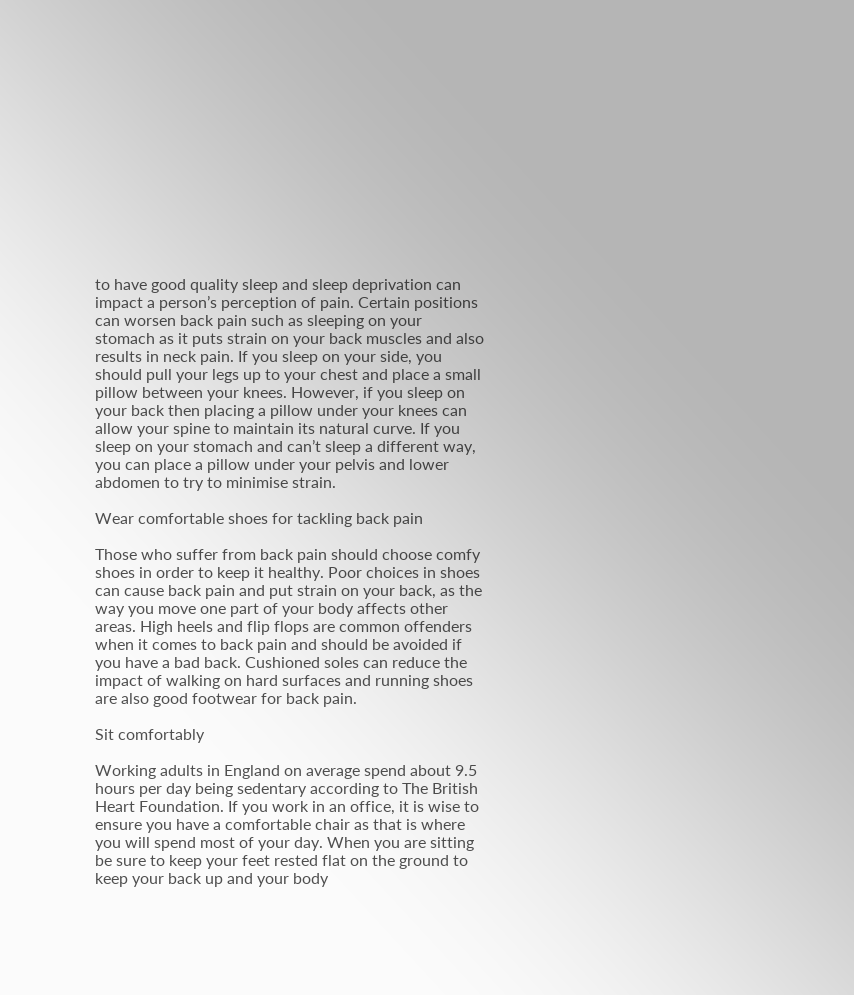to have good quality sleep and sleep deprivation can impact a person’s perception of pain. Certain positions can worsen back pain such as sleeping on your stomach as it puts strain on your back muscles and also results in neck pain. If you sleep on your side, you should pull your legs up to your chest and place a small pillow between your knees. However, if you sleep on your back then placing a pillow under your knees can allow your spine to maintain its natural curve. If you sleep on your stomach and can’t sleep a different way, you can place a pillow under your pelvis and lower abdomen to try to minimise strain.

Wear comfortable shoes for tackling back pain

Those who suffer from back pain should choose comfy shoes in order to keep it healthy. Poor choices in shoes can cause back pain and put strain on your back, as the way you move one part of your body affects other areas. High heels and flip flops are common offenders when it comes to back pain and should be avoided if you have a bad back. Cushioned soles can reduce the impact of walking on hard surfaces and running shoes are also good footwear for back pain.

Sit comfortably

Working adults in England on average spend about 9.5 hours per day being sedentary according to The British Heart Foundation. If you work in an office, it is wise to ensure you have a comfortable chair as that is where you will spend most of your day. When you are sitting be sure to keep your feet rested flat on the ground to keep your back up and your body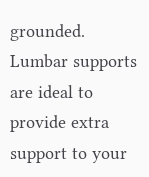grounded. Lumbar supports are ideal to provide extra support to your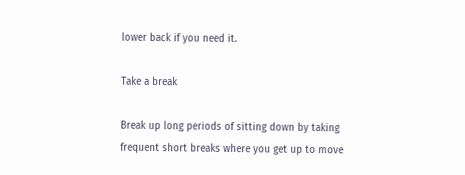lower back if you need it.

Take a break

Break up long periods of sitting down by taking frequent short breaks where you get up to move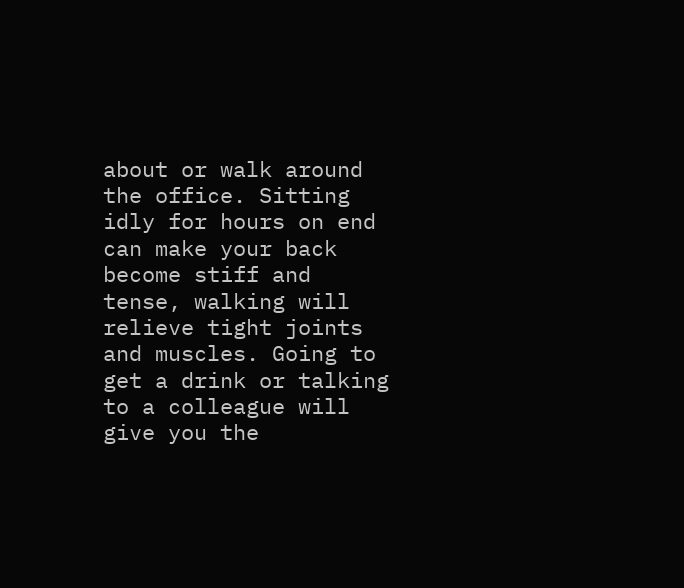about or walk around the office. Sitting idly for hours on end can make your back become stiff and tense, walking will relieve tight joints and muscles. Going to get a drink or talking to a colleague will give you the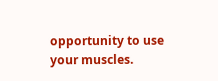opportunity to use your muscles.